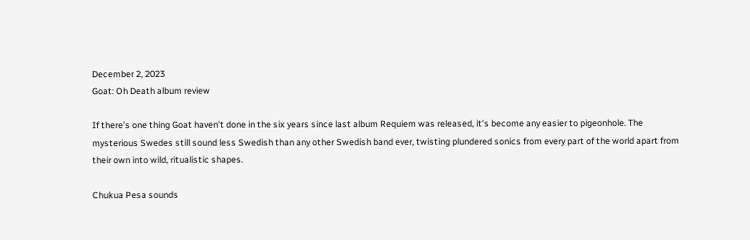December 2, 2023
Goat: Oh Death album review

If there’s one thing Goat haven’t done in the six years since last album Requiem was released, it’s become any easier to pigeonhole. The mysterious Swedes still sound less Swedish than any other Swedish band ever, twisting plundered sonics from every part of the world apart from their own into wild, ritualistic shapes.

Chukua Pesa sounds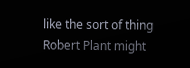like the sort of thing Robert Plant might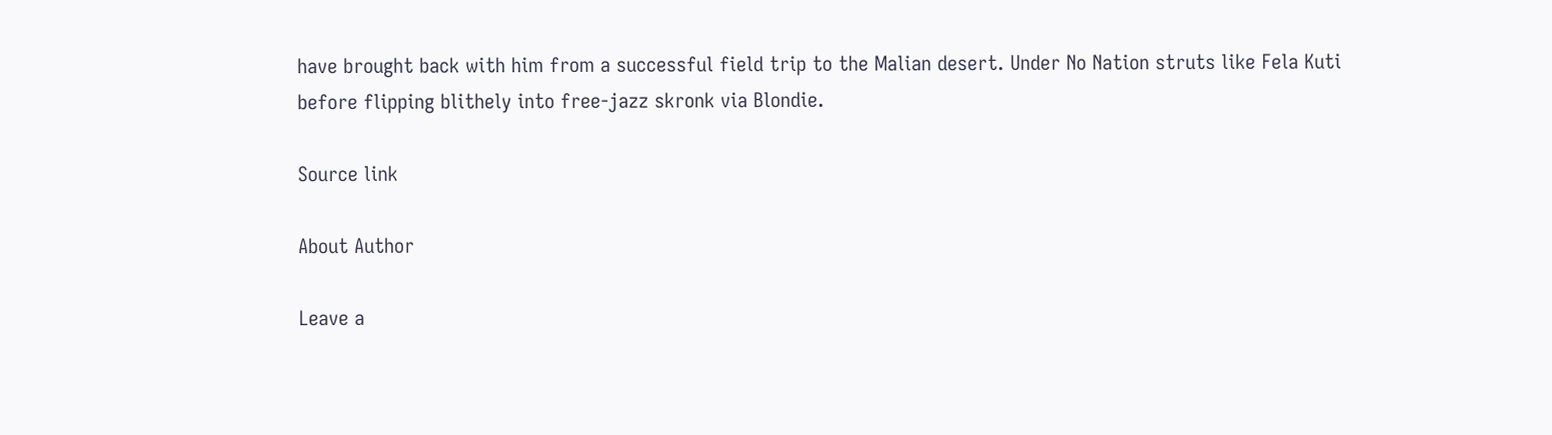have brought back with him from a successful field trip to the Malian desert. Under No Nation struts like Fela Kuti before flipping blithely into free-jazz skronk via Blondie.

Source link

About Author

Leave a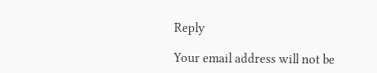Reply

Your email address will not be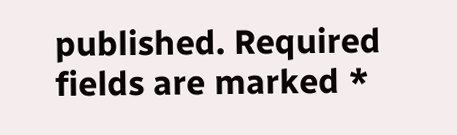published. Required fields are marked *